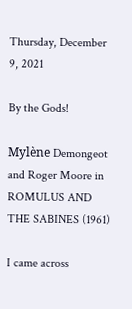Thursday, December 9, 2021

By the Gods!

Mylène Demongeot and Roger Moore in ROMULUS AND THE SABINES (1961)

I came across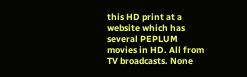this HD print at a website which has several PEPLUM movies in HD. All from TV broadcasts. None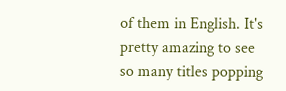of them in English. It's pretty amazing to see so many titles popping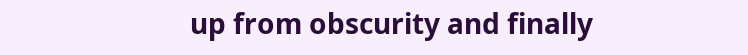up from obscurity and finally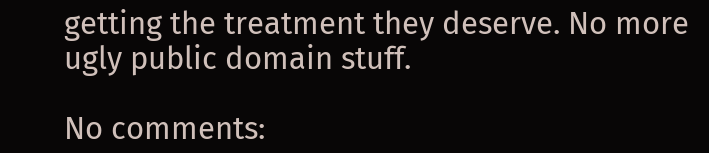getting the treatment they deserve. No more ugly public domain stuff.

No comments: